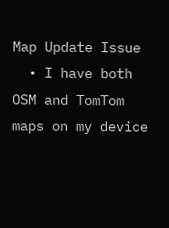Map Update Issue
  • I have both OSM and TomTom maps on my device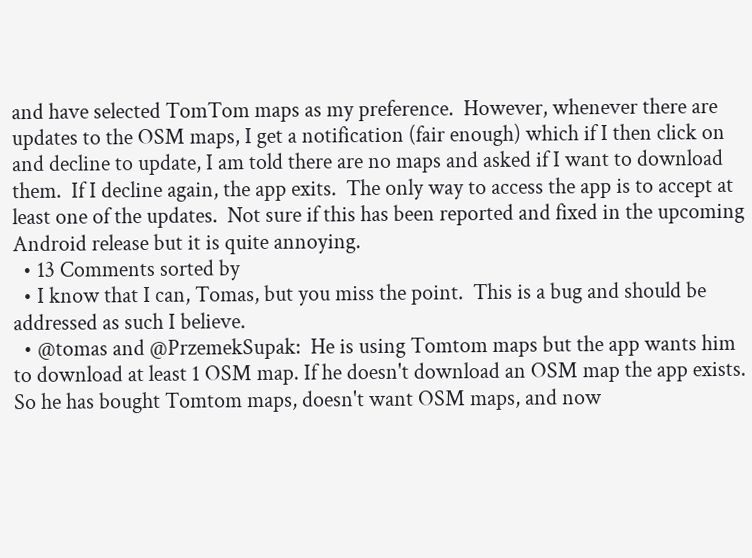and have selected TomTom maps as my preference.  However, whenever there are updates to the OSM maps, I get a notification (fair enough) which if I then click on and decline to update, I am told there are no maps and asked if I want to download them.  If I decline again, the app exits.  The only way to access the app is to accept at least one of the updates.  Not sure if this has been reported and fixed in the upcoming Android release but it is quite annoying.
  • 13 Comments sorted by
  • I know that I can, Tomas, but you miss the point.  This is a bug and should be addressed as such I believe.
  • @tomas and @PrzemekSupak:  He is using Tomtom maps but the app wants him to download at least 1 OSM map. If he doesn't download an OSM map the app exists. So he has bought Tomtom maps, doesn't want OSM maps, and now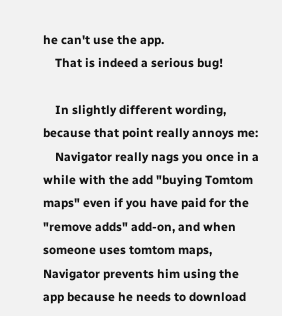he can't use the app.
    That is indeed a serious bug!

    In slightly different wording, because that point really annoys me:
    Navigator really nags you once in a while with the add "buying Tomtom maps" even if you have paid for the "remove adds" add-on, and when someone uses tomtom maps, Navigator prevents him using the app because he needs to download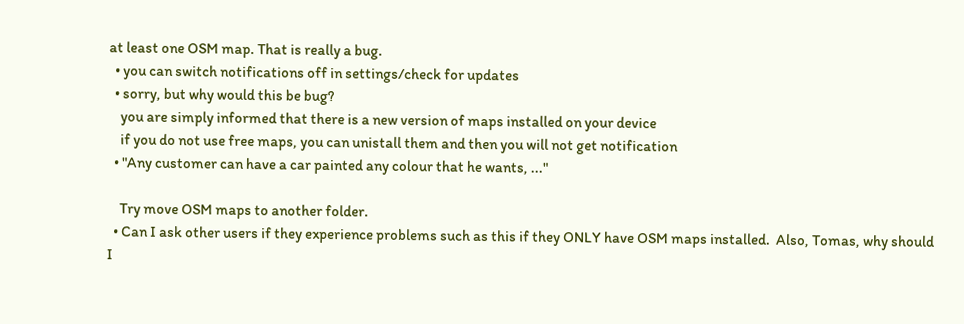at least one OSM map. That is really a bug.
  • you can switch notifications off in settings/check for updates
  • sorry, but why would this be bug?
    you are simply informed that there is a new version of maps installed on your device
    if you do not use free maps, you can unistall them and then you will not get notification
  • "Any customer can have a car painted any colour that he wants, ..."

    Try move OSM maps to another folder.
  • Can I ask other users if they experience problems such as this if they ONLY have OSM maps installed.  Also, Tomas, why should I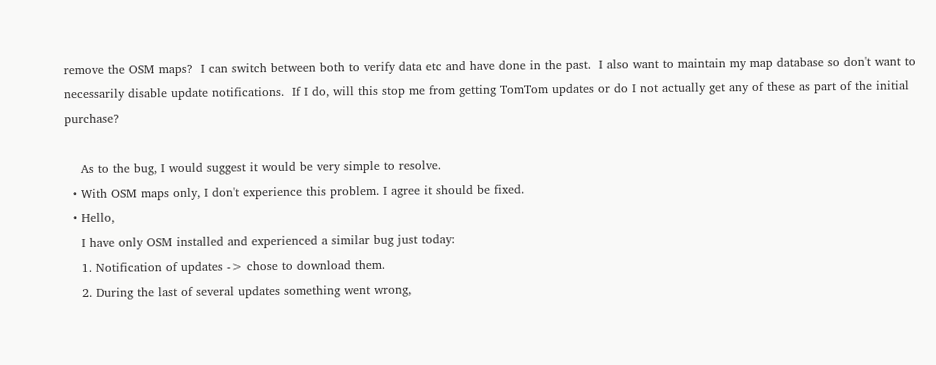remove the OSM maps?  I can switch between both to verify data etc and have done in the past.  I also want to maintain my map database so don't want to necessarily disable update notifications.  If I do, will this stop me from getting TomTom updates or do I not actually get any of these as part of the initial purchase?

    As to the bug, I would suggest it would be very simple to resolve.
  • With OSM maps only, I don't experience this problem. I agree it should be fixed.
  • Hello,
    I have only OSM installed and experienced a similar bug just today:
    1. Notification of updates -> chose to download them.
    2. During the last of several updates something went wrong,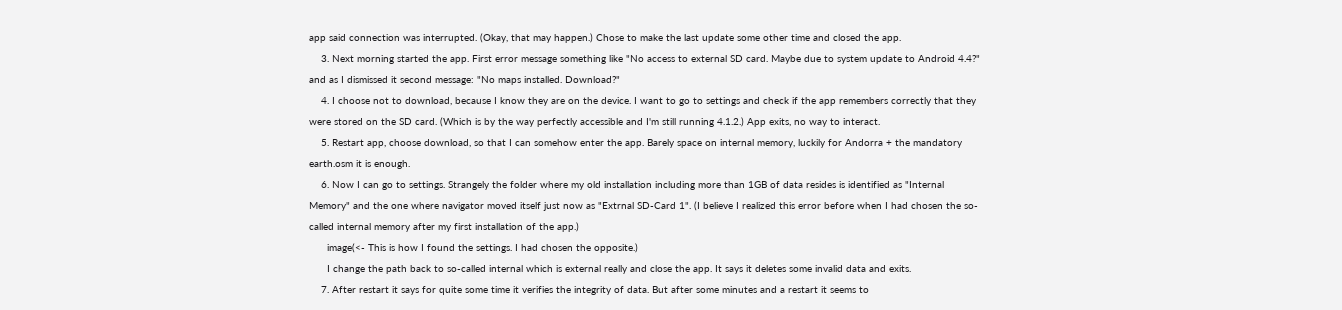app said connection was interrupted. (Okay, that may happen.) Chose to make the last update some other time and closed the app.
    3. Next morning started the app. First error message something like "No access to external SD card. Maybe due to system update to Android 4.4?" and as I dismissed it second message: "No maps installed. Download?"
    4. I choose not to download, because I know they are on the device. I want to go to settings and check if the app remembers correctly that they were stored on the SD card. (Which is by the way perfectly accessible and I'm still running 4.1.2.) App exits, no way to interact.
    5. Restart app, choose download, so that I can somehow enter the app. Barely space on internal memory, luckily for Andorra + the mandatory earth.osm it is enough.
    6. Now I can go to settings. Strangely the folder where my old installation including more than 1GB of data resides is identified as "Internal Memory" and the one where navigator moved itself just now as "Extrnal SD-Card 1". (I believe I realized this error before when I had chosen the so-called internal memory after my first installation of the app.)
      image(<- This is how I found the settings. I had chosen the opposite.)
      I change the path back to so-called internal which is external really and close the app. It says it deletes some invalid data and exits.
    7. After restart it says for quite some time it verifies the integrity of data. But after some minutes and a restart it seems to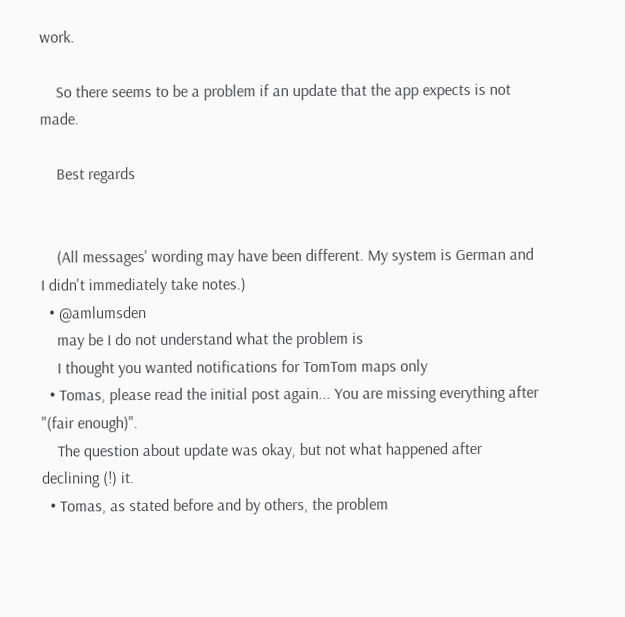work.

    So there seems to be a problem if an update that the app expects is not made.

    Best regards


    (All messages' wording may have been different. My system is German and I didn't immediately take notes.)
  • @amlumsden
    may be I do not understand what the problem is
    I thought you wanted notifications for TomTom maps only
  • Tomas, please read the initial post again... You are missing everything after "(fair enough)".
    The question about update was okay, but not what happened after declining (!) it.
  • Tomas, as stated before and by others, the problem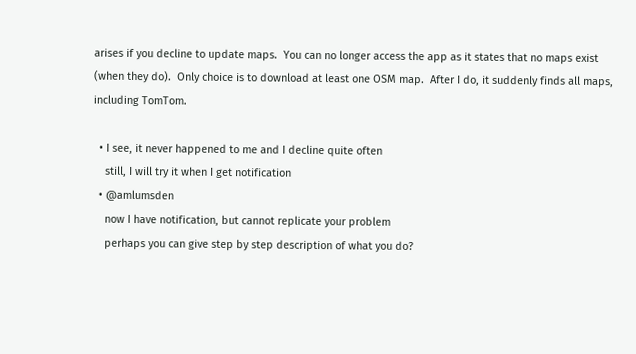arises if you decline to update maps.  You can no longer access the app as it states that no maps exist (when they do).  Only choice is to download at least one OSM map.  After I do, it suddenly finds all maps, including TomTom.

  • I see, it never happened to me and I decline quite often
    still, I will try it when I get notification
  • @amlumsden
    now I have notification, but cannot replicate your problem
    perhaps you can give step by step description of what you do?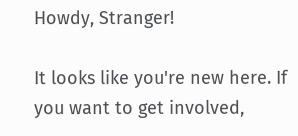Howdy, Stranger!

It looks like you're new here. If you want to get involved,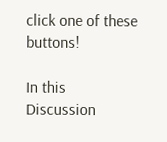click one of these buttons!

In this Discussion